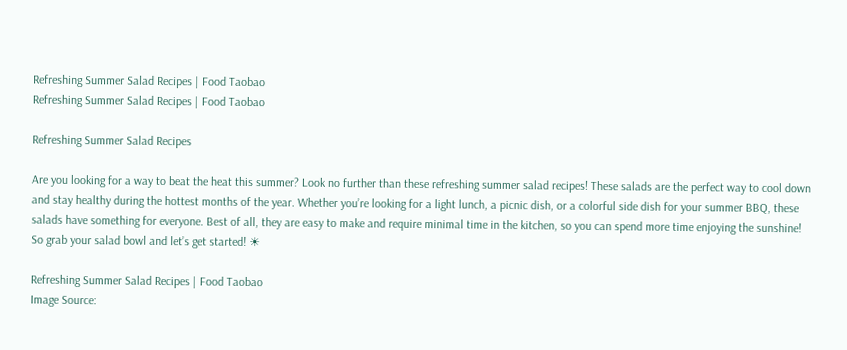Refreshing Summer Salad Recipes | Food Taobao
Refreshing Summer Salad Recipes | Food Taobao

Refreshing Summer Salad Recipes

Are you looking for a way to beat the heat this summer? Look no further than these refreshing summer salad recipes! These salads are the perfect way to cool down and stay healthy during the hottest months of the year. Whether you’re looking for a light lunch, a picnic dish, or a colorful side dish for your summer BBQ, these salads have something for everyone. Best of all, they are easy to make and require minimal time in the kitchen, so you can spend more time enjoying the sunshine! So grab your salad bowl and let’s get started! ☀

Refreshing Summer Salad Recipes | Food Taobao
Image Source: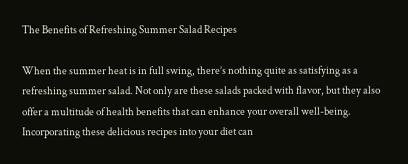The Benefits of Refreshing Summer Salad Recipes

When the summer heat is in full swing, there’s nothing quite as satisfying as a refreshing summer salad. Not only are these salads packed with flavor, but they also offer a multitude of health benefits that can enhance your overall well-being. Incorporating these delicious recipes into your diet can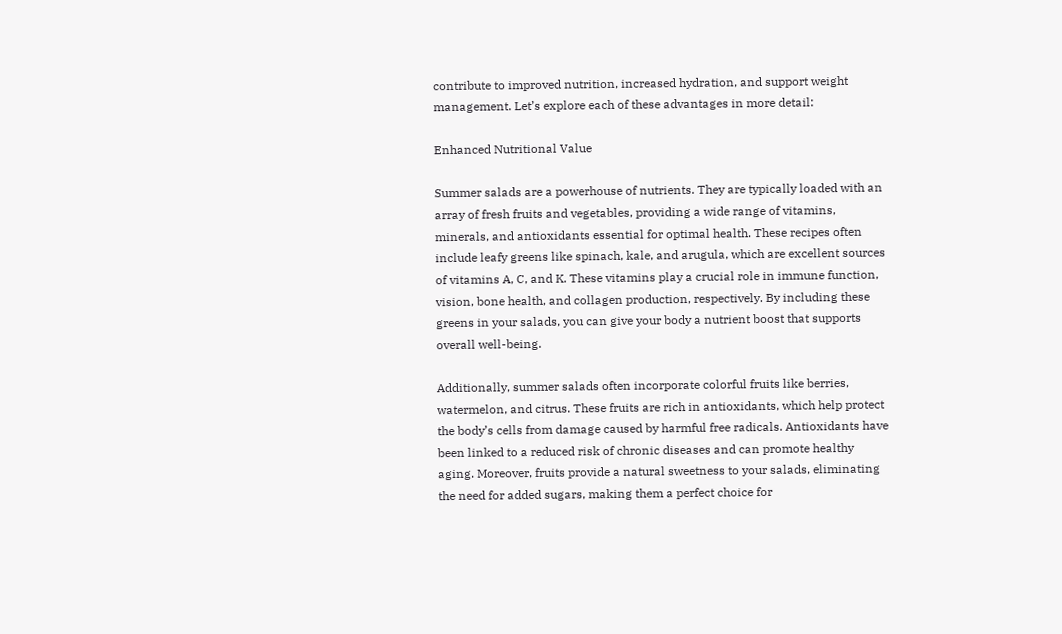contribute to improved nutrition, increased hydration, and support weight management. Let’s explore each of these advantages in more detail:

Enhanced Nutritional Value

Summer salads are a powerhouse of nutrients. They are typically loaded with an array of fresh fruits and vegetables, providing a wide range of vitamins, minerals, and antioxidants essential for optimal health. These recipes often include leafy greens like spinach, kale, and arugula, which are excellent sources of vitamins A, C, and K. These vitamins play a crucial role in immune function, vision, bone health, and collagen production, respectively. By including these greens in your salads, you can give your body a nutrient boost that supports overall well-being.

Additionally, summer salads often incorporate colorful fruits like berries, watermelon, and citrus. These fruits are rich in antioxidants, which help protect the body’s cells from damage caused by harmful free radicals. Antioxidants have been linked to a reduced risk of chronic diseases and can promote healthy aging. Moreover, fruits provide a natural sweetness to your salads, eliminating the need for added sugars, making them a perfect choice for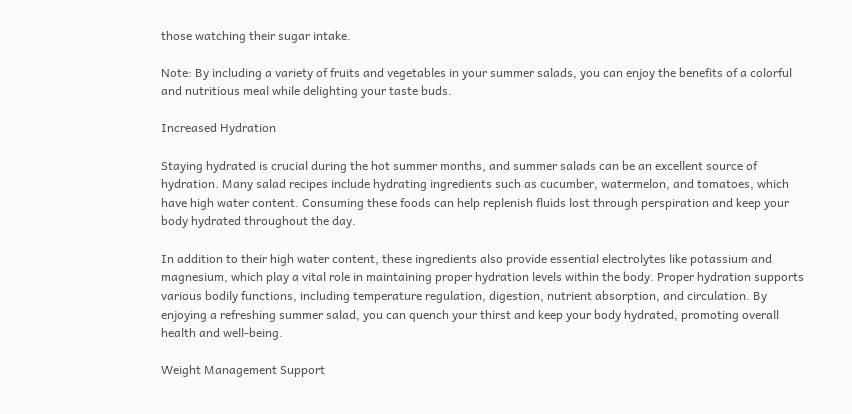those watching their sugar intake.

Note: By including a variety of fruits and vegetables in your summer salads, you can enjoy the benefits of a colorful and nutritious meal while delighting your taste buds.

Increased Hydration

Staying hydrated is crucial during the hot summer months, and summer salads can be an excellent source of hydration. Many salad recipes include hydrating ingredients such as cucumber, watermelon, and tomatoes, which have high water content. Consuming these foods can help replenish fluids lost through perspiration and keep your body hydrated throughout the day.

In addition to their high water content, these ingredients also provide essential electrolytes like potassium and magnesium, which play a vital role in maintaining proper hydration levels within the body. Proper hydration supports various bodily functions, including temperature regulation, digestion, nutrient absorption, and circulation. By enjoying a refreshing summer salad, you can quench your thirst and keep your body hydrated, promoting overall health and well-being.

Weight Management Support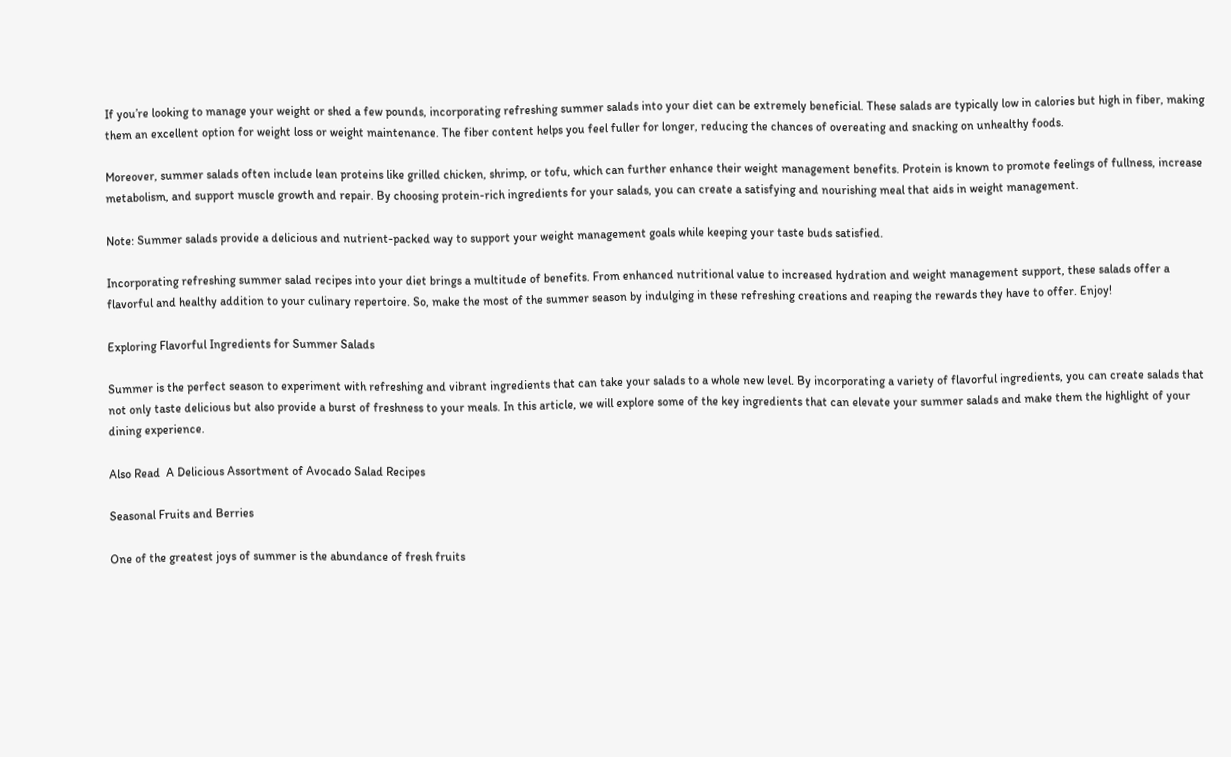If you’re looking to manage your weight or shed a few pounds, incorporating refreshing summer salads into your diet can be extremely beneficial. These salads are typically low in calories but high in fiber, making them an excellent option for weight loss or weight maintenance. The fiber content helps you feel fuller for longer, reducing the chances of overeating and snacking on unhealthy foods.

Moreover, summer salads often include lean proteins like grilled chicken, shrimp, or tofu, which can further enhance their weight management benefits. Protein is known to promote feelings of fullness, increase metabolism, and support muscle growth and repair. By choosing protein-rich ingredients for your salads, you can create a satisfying and nourishing meal that aids in weight management.

Note: Summer salads provide a delicious and nutrient-packed way to support your weight management goals while keeping your taste buds satisfied.

Incorporating refreshing summer salad recipes into your diet brings a multitude of benefits. From enhanced nutritional value to increased hydration and weight management support, these salads offer a flavorful and healthy addition to your culinary repertoire. So, make the most of the summer season by indulging in these refreshing creations and reaping the rewards they have to offer. Enjoy!

Exploring Flavorful Ingredients for Summer Salads

Summer is the perfect season to experiment with refreshing and vibrant ingredients that can take your salads to a whole new level. By incorporating a variety of flavorful ingredients, you can create salads that not only taste delicious but also provide a burst of freshness to your meals. In this article, we will explore some of the key ingredients that can elevate your summer salads and make them the highlight of your dining experience.

Also Read  A Delicious Assortment of Avocado Salad Recipes

Seasonal Fruits and Berries

One of the greatest joys of summer is the abundance of fresh fruits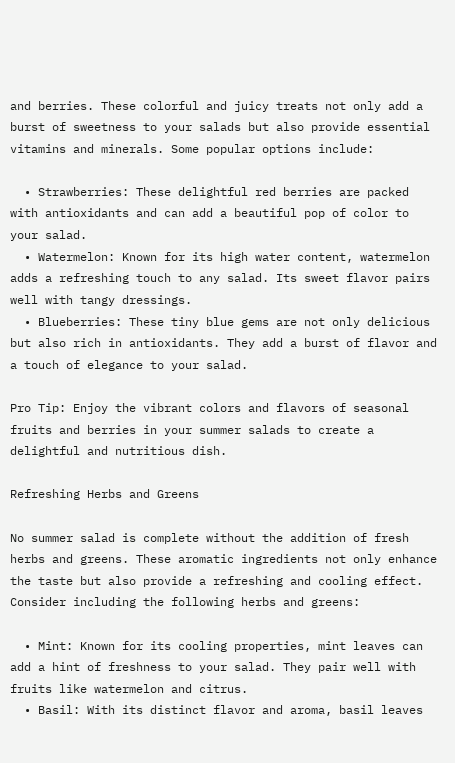and berries. These colorful and juicy treats not only add a burst of sweetness to your salads but also provide essential vitamins and minerals. Some popular options include:

  • Strawberries: These delightful red berries are packed with antioxidants and can add a beautiful pop of color to your salad.
  • Watermelon: Known for its high water content, watermelon adds a refreshing touch to any salad. Its sweet flavor pairs well with tangy dressings.
  • Blueberries: These tiny blue gems are not only delicious but also rich in antioxidants. They add a burst of flavor and a touch of elegance to your salad.

Pro Tip: Enjoy the vibrant colors and flavors of seasonal fruits and berries in your summer salads to create a delightful and nutritious dish.

Refreshing Herbs and Greens

No summer salad is complete without the addition of fresh herbs and greens. These aromatic ingredients not only enhance the taste but also provide a refreshing and cooling effect. Consider including the following herbs and greens:

  • Mint: Known for its cooling properties, mint leaves can add a hint of freshness to your salad. They pair well with fruits like watermelon and citrus.
  • Basil: With its distinct flavor and aroma, basil leaves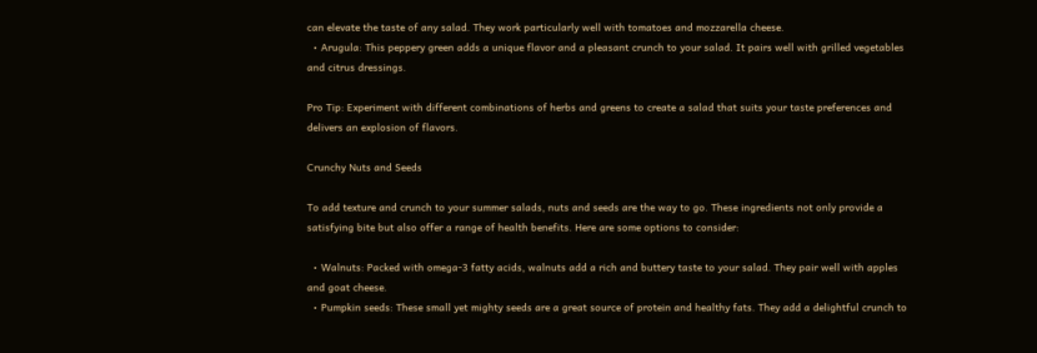can elevate the taste of any salad. They work particularly well with tomatoes and mozzarella cheese.
  • Arugula: This peppery green adds a unique flavor and a pleasant crunch to your salad. It pairs well with grilled vegetables and citrus dressings.

Pro Tip: Experiment with different combinations of herbs and greens to create a salad that suits your taste preferences and delivers an explosion of flavors.

Crunchy Nuts and Seeds

To add texture and crunch to your summer salads, nuts and seeds are the way to go. These ingredients not only provide a satisfying bite but also offer a range of health benefits. Here are some options to consider:

  • Walnuts: Packed with omega-3 fatty acids, walnuts add a rich and buttery taste to your salad. They pair well with apples and goat cheese.
  • Pumpkin seeds: These small yet mighty seeds are a great source of protein and healthy fats. They add a delightful crunch to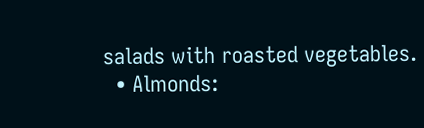salads with roasted vegetables.
  • Almonds: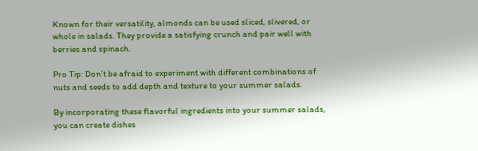Known for their versatility, almonds can be used sliced, slivered, or whole in salads. They provide a satisfying crunch and pair well with berries and spinach.

Pro Tip: Don’t be afraid to experiment with different combinations of nuts and seeds to add depth and texture to your summer salads.

By incorporating these flavorful ingredients into your summer salads, you can create dishes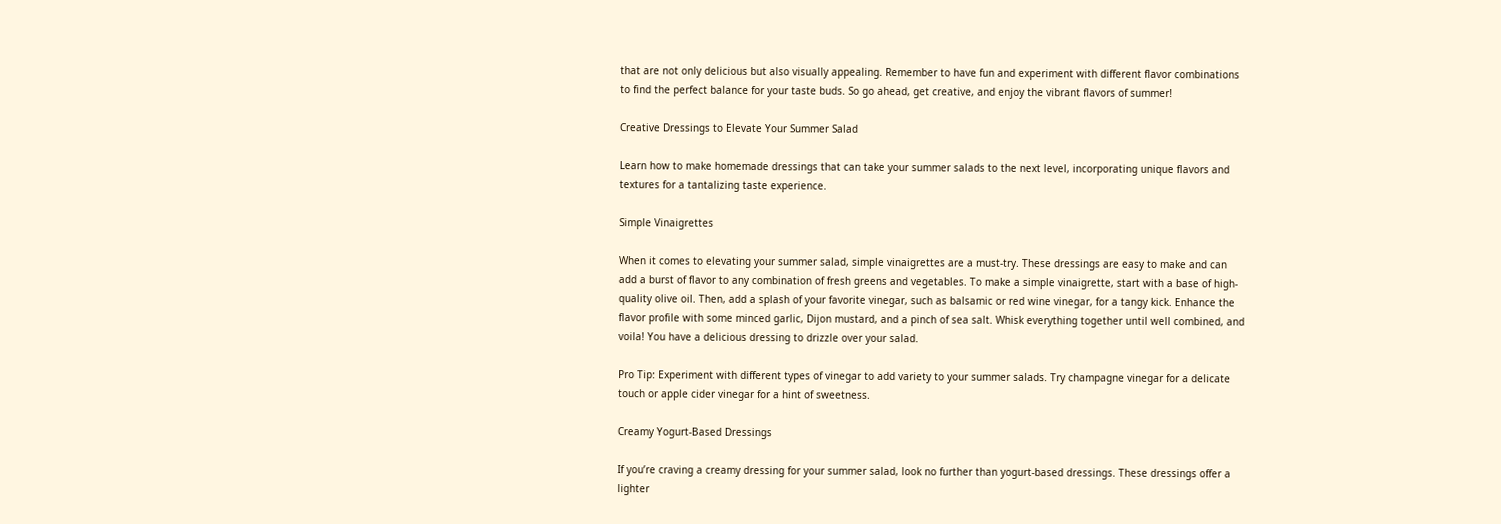that are not only delicious but also visually appealing. Remember to have fun and experiment with different flavor combinations to find the perfect balance for your taste buds. So go ahead, get creative, and enjoy the vibrant flavors of summer!

Creative Dressings to Elevate Your Summer Salad

Learn how to make homemade dressings that can take your summer salads to the next level, incorporating unique flavors and textures for a tantalizing taste experience.

Simple Vinaigrettes

When it comes to elevating your summer salad, simple vinaigrettes are a must-try. These dressings are easy to make and can add a burst of flavor to any combination of fresh greens and vegetables. To make a simple vinaigrette, start with a base of high-quality olive oil. Then, add a splash of your favorite vinegar, such as balsamic or red wine vinegar, for a tangy kick. Enhance the flavor profile with some minced garlic, Dijon mustard, and a pinch of sea salt. Whisk everything together until well combined, and voila! You have a delicious dressing to drizzle over your salad.

Pro Tip: Experiment with different types of vinegar to add variety to your summer salads. Try champagne vinegar for a delicate touch or apple cider vinegar for a hint of sweetness.

Creamy Yogurt-Based Dressings

If you’re craving a creamy dressing for your summer salad, look no further than yogurt-based dressings. These dressings offer a lighter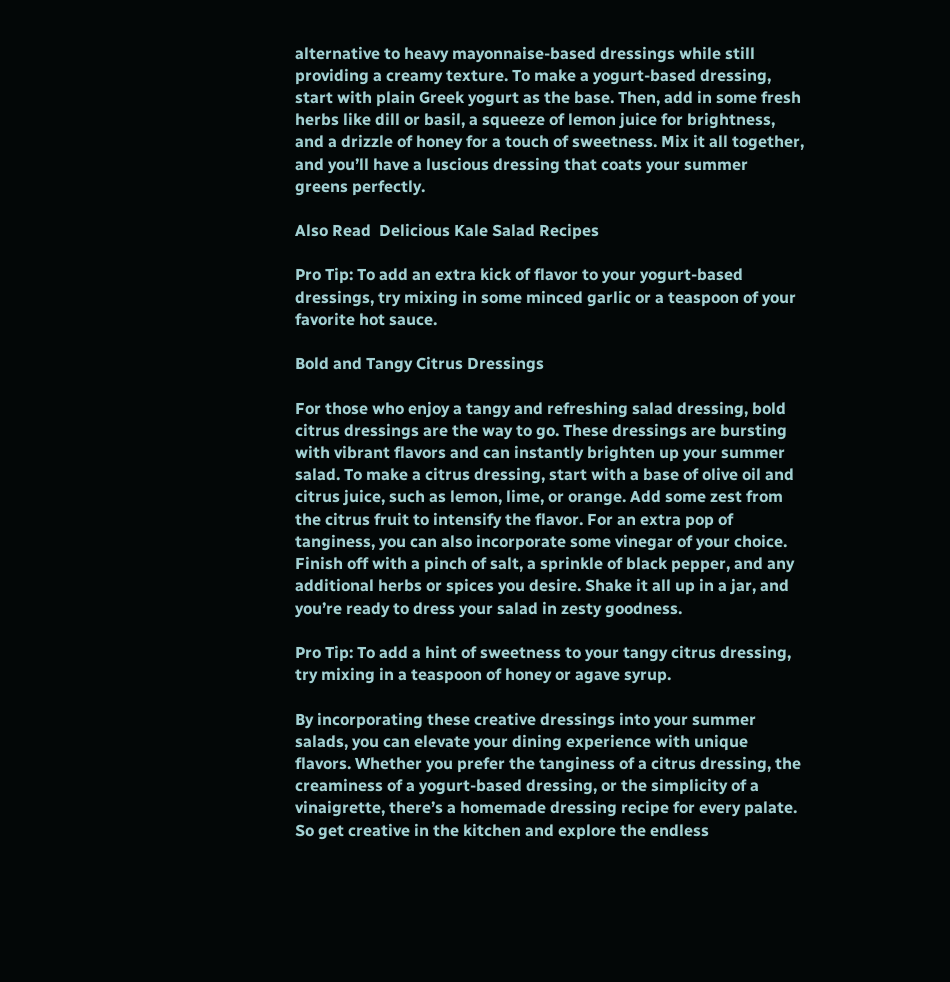alternative to heavy mayonnaise-based dressings while still providing a creamy texture. To make a yogurt-based dressing, start with plain Greek yogurt as the base. Then, add in some fresh herbs like dill or basil, a squeeze of lemon juice for brightness, and a drizzle of honey for a touch of sweetness. Mix it all together, and you’ll have a luscious dressing that coats your summer greens perfectly.

Also Read  Delicious Kale Salad Recipes

Pro Tip: To add an extra kick of flavor to your yogurt-based dressings, try mixing in some minced garlic or a teaspoon of your favorite hot sauce.

Bold and Tangy Citrus Dressings

For those who enjoy a tangy and refreshing salad dressing, bold citrus dressings are the way to go. These dressings are bursting with vibrant flavors and can instantly brighten up your summer salad. To make a citrus dressing, start with a base of olive oil and citrus juice, such as lemon, lime, or orange. Add some zest from the citrus fruit to intensify the flavor. For an extra pop of tanginess, you can also incorporate some vinegar of your choice. Finish off with a pinch of salt, a sprinkle of black pepper, and any additional herbs or spices you desire. Shake it all up in a jar, and you’re ready to dress your salad in zesty goodness.

Pro Tip: To add a hint of sweetness to your tangy citrus dressing, try mixing in a teaspoon of honey or agave syrup.

By incorporating these creative dressings into your summer salads, you can elevate your dining experience with unique flavors. Whether you prefer the tanginess of a citrus dressing, the creaminess of a yogurt-based dressing, or the simplicity of a vinaigrette, there’s a homemade dressing recipe for every palate. So get creative in the kitchen and explore the endless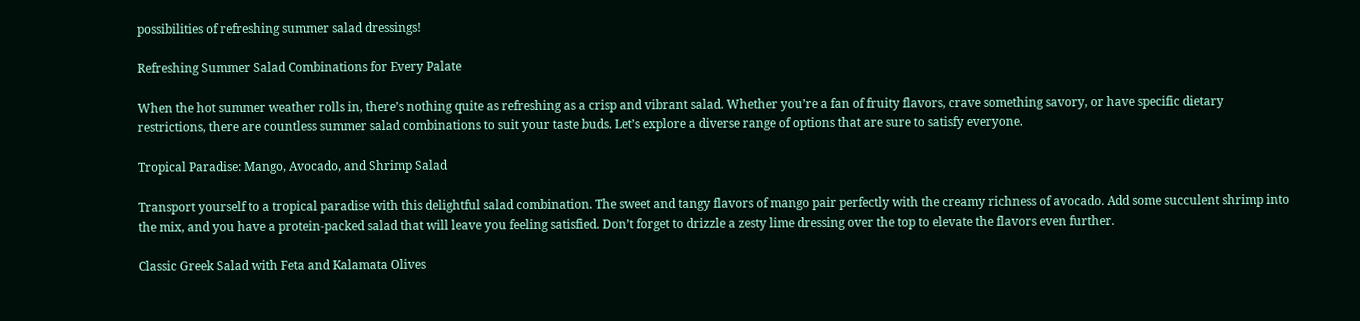possibilities of refreshing summer salad dressings!

Refreshing Summer Salad Combinations for Every Palate

When the hot summer weather rolls in, there’s nothing quite as refreshing as a crisp and vibrant salad. Whether you’re a fan of fruity flavors, crave something savory, or have specific dietary restrictions, there are countless summer salad combinations to suit your taste buds. Let’s explore a diverse range of options that are sure to satisfy everyone.

Tropical Paradise: Mango, Avocado, and Shrimp Salad

Transport yourself to a tropical paradise with this delightful salad combination. The sweet and tangy flavors of mango pair perfectly with the creamy richness of avocado. Add some succulent shrimp into the mix, and you have a protein-packed salad that will leave you feeling satisfied. Don’t forget to drizzle a zesty lime dressing over the top to elevate the flavors even further.

Classic Greek Salad with Feta and Kalamata Olives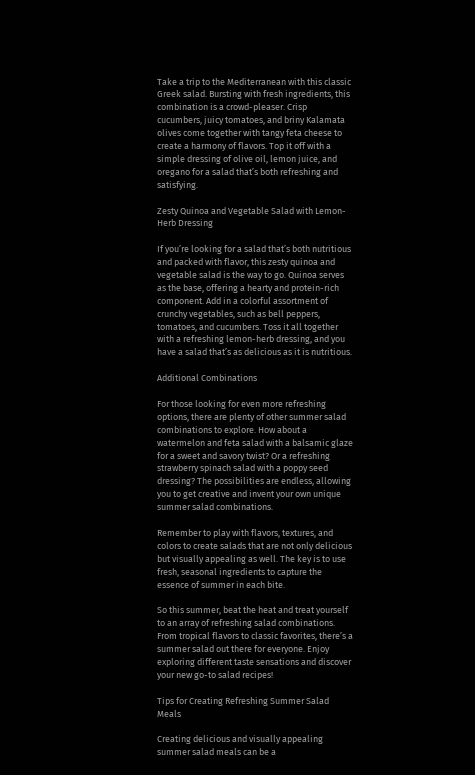Take a trip to the Mediterranean with this classic Greek salad. Bursting with fresh ingredients, this combination is a crowd-pleaser. Crisp cucumbers, juicy tomatoes, and briny Kalamata olives come together with tangy feta cheese to create a harmony of flavors. Top it off with a simple dressing of olive oil, lemon juice, and oregano for a salad that’s both refreshing and satisfying.

Zesty Quinoa and Vegetable Salad with Lemon-Herb Dressing

If you’re looking for a salad that’s both nutritious and packed with flavor, this zesty quinoa and vegetable salad is the way to go. Quinoa serves as the base, offering a hearty and protein-rich component. Add in a colorful assortment of crunchy vegetables, such as bell peppers, tomatoes, and cucumbers. Toss it all together with a refreshing lemon-herb dressing, and you have a salad that’s as delicious as it is nutritious.

Additional Combinations

For those looking for even more refreshing options, there are plenty of other summer salad combinations to explore. How about a watermelon and feta salad with a balsamic glaze for a sweet and savory twist? Or a refreshing strawberry spinach salad with a poppy seed dressing? The possibilities are endless, allowing you to get creative and invent your own unique summer salad combinations.

Remember to play with flavors, textures, and colors to create salads that are not only delicious but visually appealing as well. The key is to use fresh, seasonal ingredients to capture the essence of summer in each bite.

So this summer, beat the heat and treat yourself to an array of refreshing salad combinations. From tropical flavors to classic favorites, there’s a summer salad out there for everyone. Enjoy exploring different taste sensations and discover your new go-to salad recipes!

Tips for Creating Refreshing Summer Salad Meals

Creating delicious and visually appealing summer salad meals can be a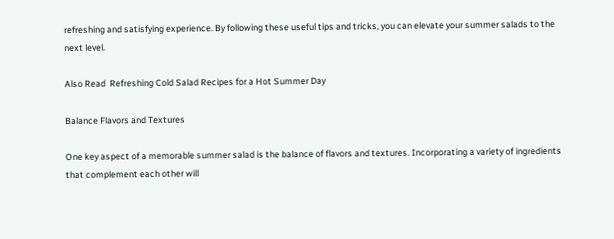refreshing and satisfying experience. By following these useful tips and tricks, you can elevate your summer salads to the next level.

Also Read  Refreshing Cold Salad Recipes for a Hot Summer Day

Balance Flavors and Textures

One key aspect of a memorable summer salad is the balance of flavors and textures. Incorporating a variety of ingredients that complement each other will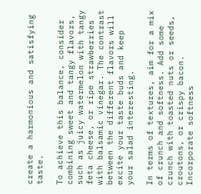create a harmonious and satisfying taste.

To achieve this balance, consider combining sweet and tangy flavors, such as juicy watermelon with tangy feta cheese, or ripe strawberries with balsamic vinegar. The contrast between the different flavors will excite your taste buds and keep your salad interesting.

In terms of textures, aim for a mix of crunch and softness. Add some crunch with toasted nuts or seeds, croutons, or crispy bacon. Incorporate softness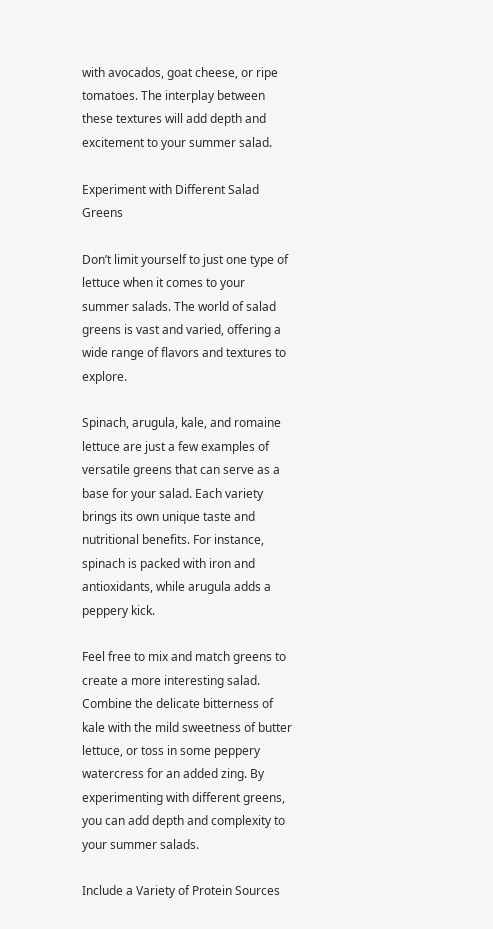with avocados, goat cheese, or ripe tomatoes. The interplay between these textures will add depth and excitement to your summer salad.

Experiment with Different Salad Greens

Don’t limit yourself to just one type of lettuce when it comes to your summer salads. The world of salad greens is vast and varied, offering a wide range of flavors and textures to explore.

Spinach, arugula, kale, and romaine lettuce are just a few examples of versatile greens that can serve as a base for your salad. Each variety brings its own unique taste and nutritional benefits. For instance, spinach is packed with iron and antioxidants, while arugula adds a peppery kick.

Feel free to mix and match greens to create a more interesting salad. Combine the delicate bitterness of kale with the mild sweetness of butter lettuce, or toss in some peppery watercress for an added zing. By experimenting with different greens, you can add depth and complexity to your summer salads.

Include a Variety of Protein Sources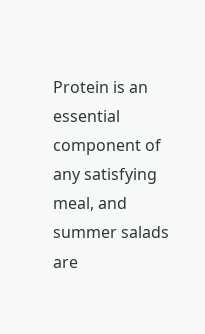Protein is an essential component of any satisfying meal, and summer salads are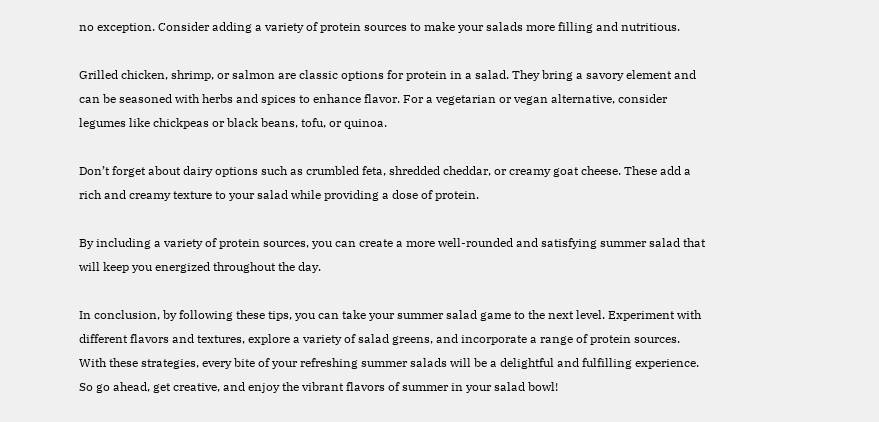no exception. Consider adding a variety of protein sources to make your salads more filling and nutritious.

Grilled chicken, shrimp, or salmon are classic options for protein in a salad. They bring a savory element and can be seasoned with herbs and spices to enhance flavor. For a vegetarian or vegan alternative, consider legumes like chickpeas or black beans, tofu, or quinoa.

Don’t forget about dairy options such as crumbled feta, shredded cheddar, or creamy goat cheese. These add a rich and creamy texture to your salad while providing a dose of protein.

By including a variety of protein sources, you can create a more well-rounded and satisfying summer salad that will keep you energized throughout the day.

In conclusion, by following these tips, you can take your summer salad game to the next level. Experiment with different flavors and textures, explore a variety of salad greens, and incorporate a range of protein sources. With these strategies, every bite of your refreshing summer salads will be a delightful and fulfilling experience. So go ahead, get creative, and enjoy the vibrant flavors of summer in your salad bowl!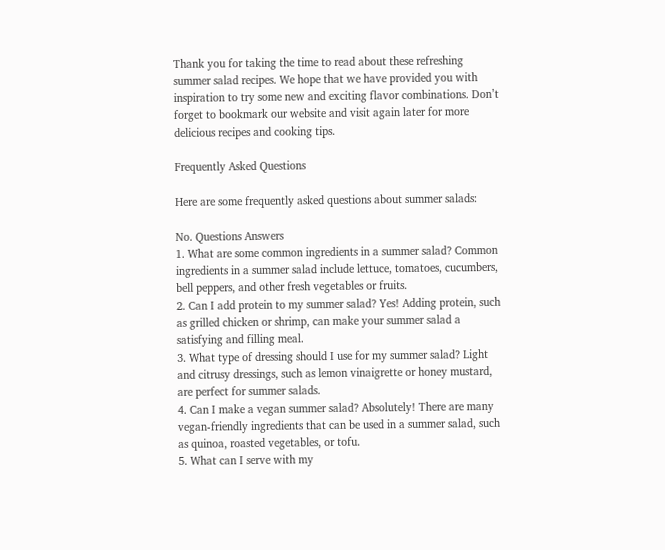Thank you for taking the time to read about these refreshing summer salad recipes. We hope that we have provided you with inspiration to try some new and exciting flavor combinations. Don’t forget to bookmark our website and visit again later for more delicious recipes and cooking tips.

Frequently Asked Questions

Here are some frequently asked questions about summer salads:

No. Questions Answers
1. What are some common ingredients in a summer salad? Common ingredients in a summer salad include lettuce, tomatoes, cucumbers, bell peppers, and other fresh vegetables or fruits.
2. Can I add protein to my summer salad? Yes! Adding protein, such as grilled chicken or shrimp, can make your summer salad a satisfying and filling meal.
3. What type of dressing should I use for my summer salad? Light and citrusy dressings, such as lemon vinaigrette or honey mustard, are perfect for summer salads.
4. Can I make a vegan summer salad? Absolutely! There are many vegan-friendly ingredients that can be used in a summer salad, such as quinoa, roasted vegetables, or tofu.
5. What can I serve with my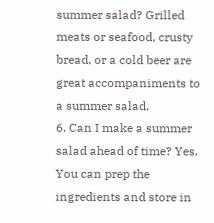summer salad? Grilled meats or seafood, crusty bread, or a cold beer are great accompaniments to a summer salad.
6. Can I make a summer salad ahead of time? Yes. You can prep the ingredients and store in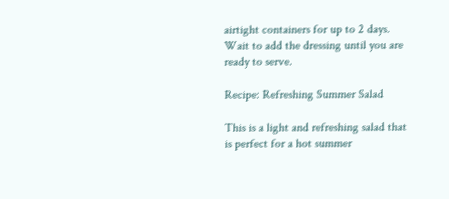airtight containers for up to 2 days. Wait to add the dressing until you are ready to serve.

Recipe: Refreshing Summer Salad

This is a light and refreshing salad that is perfect for a hot summer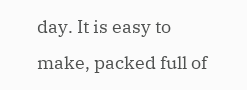day. It is easy to make, packed full of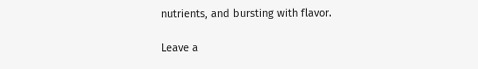nutrients, and bursting with flavor.

Leave a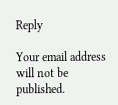Reply

Your email address will not be published.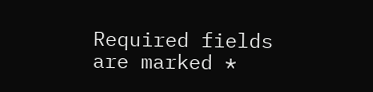Required fields are marked *